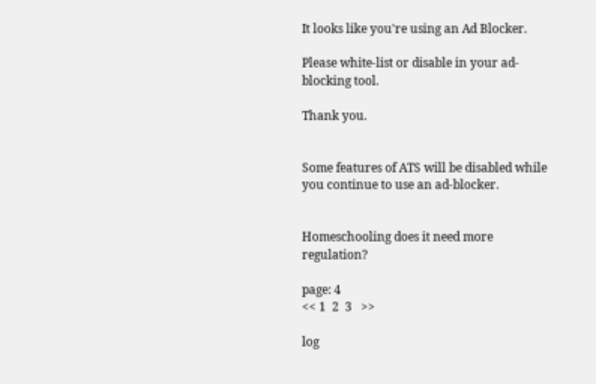It looks like you're using an Ad Blocker.

Please white-list or disable in your ad-blocking tool.

Thank you.


Some features of ATS will be disabled while you continue to use an ad-blocker.


Homeschooling does it need more regulation?

page: 4
<< 1  2  3   >>

log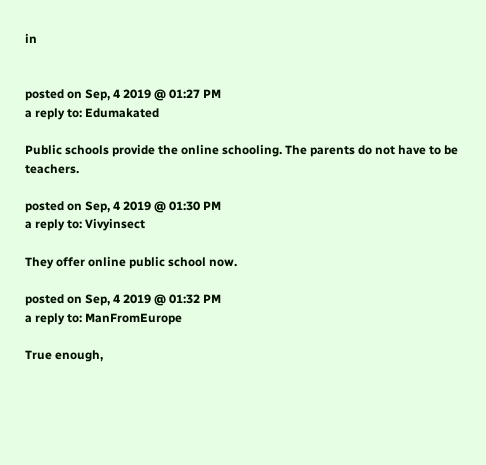in


posted on Sep, 4 2019 @ 01:27 PM
a reply to: Edumakated

Public schools provide the online schooling. The parents do not have to be teachers.

posted on Sep, 4 2019 @ 01:30 PM
a reply to: Vivyinsect

They offer online public school now.

posted on Sep, 4 2019 @ 01:32 PM
a reply to: ManFromEurope

True enough,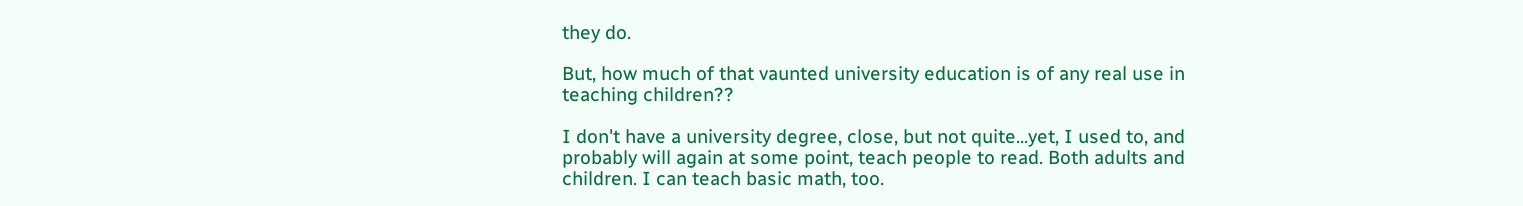they do.

But, how much of that vaunted university education is of any real use in teaching children??

I don't have a university degree, close, but not quite...yet, I used to, and probably will again at some point, teach people to read. Both adults and children. I can teach basic math, too.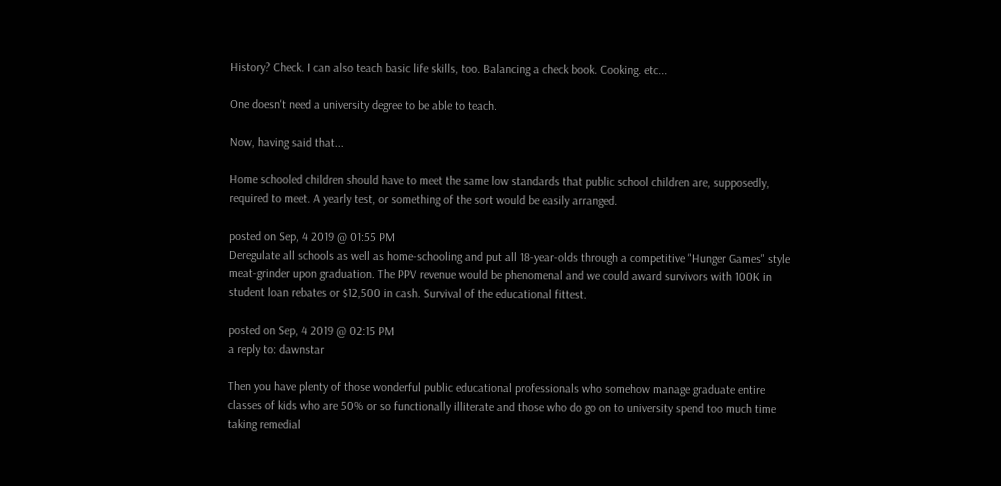History? Check. I can also teach basic life skills, too. Balancing a check book. Cooking. etc...

One doesn't need a university degree to be able to teach.

Now, having said that...

Home schooled children should have to meet the same low standards that public school children are, supposedly, required to meet. A yearly test, or something of the sort would be easily arranged.

posted on Sep, 4 2019 @ 01:55 PM
Deregulate all schools as well as home-schooling and put all 18-year-olds through a competitive "Hunger Games" style meat-grinder upon graduation. The PPV revenue would be phenomenal and we could award survivors with 100K in student loan rebates or $12,500 in cash. Survival of the educational fittest.

posted on Sep, 4 2019 @ 02:15 PM
a reply to: dawnstar

Then you have plenty of those wonderful public educational professionals who somehow manage graduate entire classes of kids who are 50% or so functionally illiterate and those who do go on to university spend too much time taking remedial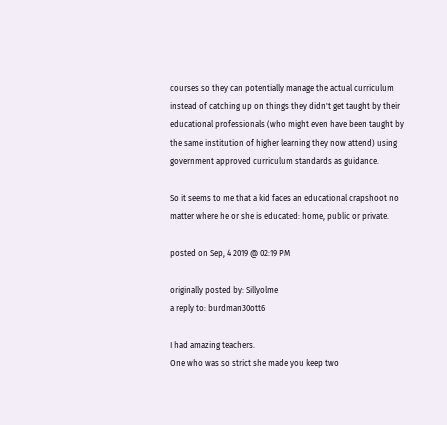courses so they can potentially manage the actual curriculum instead of catching up on things they didn't get taught by their educational professionals (who might even have been taught by the same institution of higher learning they now attend) using government approved curriculum standards as guidance.

So it seems to me that a kid faces an educational crapshoot no matter where he or she is educated: home, public or private.

posted on Sep, 4 2019 @ 02:19 PM

originally posted by: Sillyolme
a reply to: burdman30ott6

I had amazing teachers.
One who was so strict she made you keep two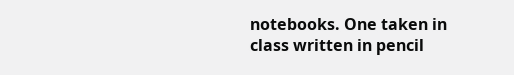notebooks. One taken in class written in pencil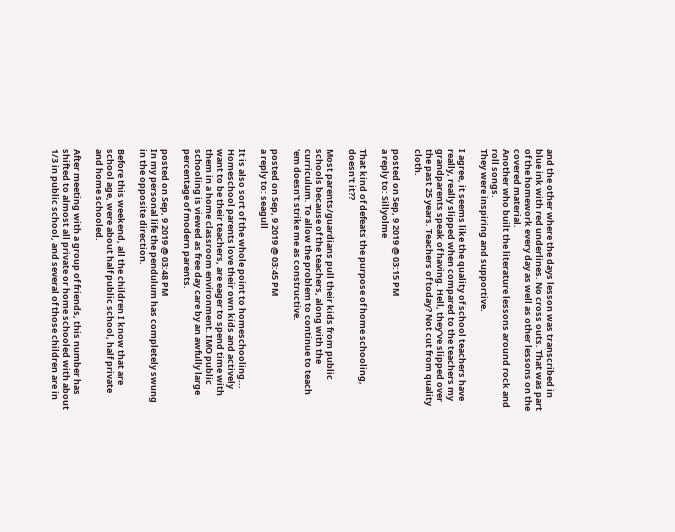and the other where the days lesson was transcribed in blue ink with red underlines. No cross outs. That was part of the homework every day as well as other lessons on the covered material.
Another who built the literature lessons around rock and roll songs.
They were inspiring and supportive.

I agree, it seems like the quality of school teachers have really, really slipped when compared to the teachers my grandparents speak of having. Hell, they've slipped over the past 25 years. Teachers of today? Not cut from quality cloth.

posted on Sep, 9 2019 @ 03:15 PM
a reply to: Sillyolme

That kind of defeats the purpose of home schooling, doesn't it??

Most parents/guardians pull their kids from public schools because of the teachers, along with the curriculum. To allow the problem to continue to teach 'em doesn't strike me as constructive.

posted on Sep, 9 2019 @ 03:45 PM
a reply to: seagull

It is also sort of the whole point to homeschooling... Homeschool parents love their own kids and actively want to be their teachers, are eager to spend time with them in a home classroom environment. IMO public schooling is viewed as free day care by an awfully large percentage of modern parents.

posted on Sep, 9 2019 @ 03:48 PM
In my personal life the pendulum has completely swung in the opposite direction.

Before this weekend, all the children I know that are school age, were about half public school, half private and home schooled.

After meeting with a group of friends, this number has shifted to almost all private or home schooled with about 1/3 in public school, and several of those children are in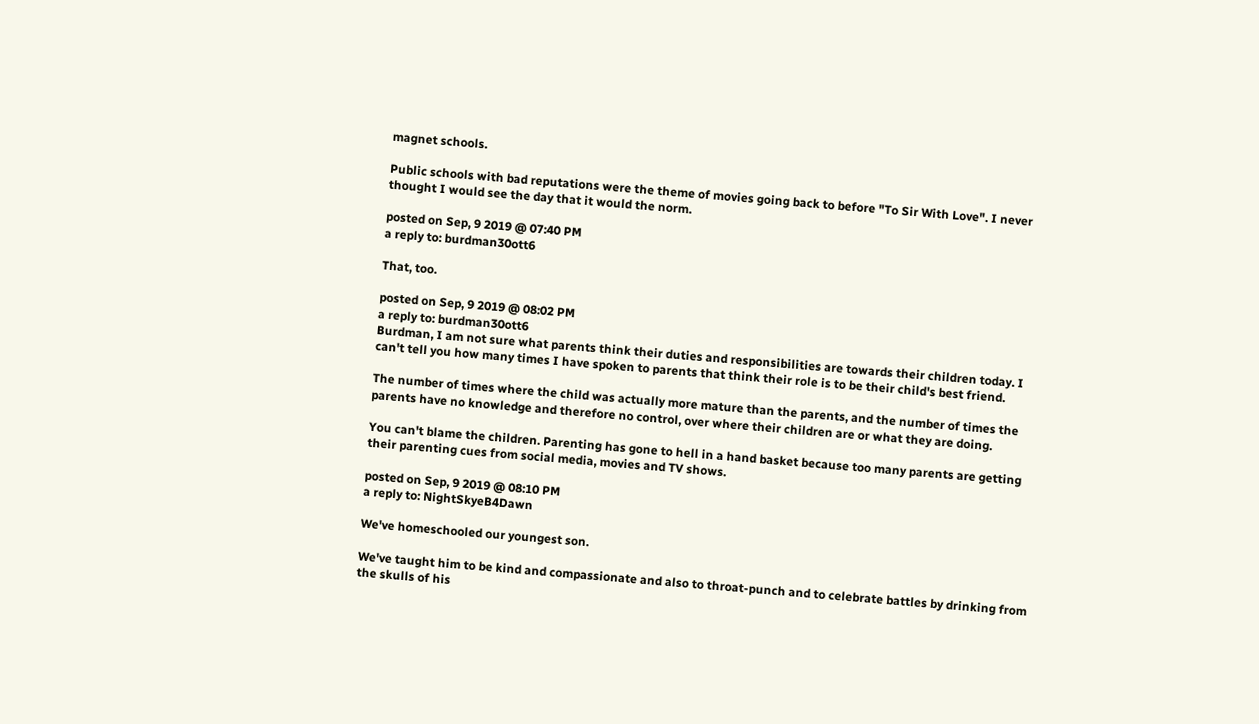magnet schools.

Public schools with bad reputations were the theme of movies going back to before "To Sir With Love". I never thought I would see the day that it would the norm.

posted on Sep, 9 2019 @ 07:40 PM
a reply to: burdman30ott6

That, too.

posted on Sep, 9 2019 @ 08:02 PM
a reply to: burdman30ott6
Burdman, I am not sure what parents think their duties and responsibilities are towards their children today. I can't tell you how many times I have spoken to parents that think their role is to be their child's best friend.

The number of times where the child was actually more mature than the parents, and the number of times the parents have no knowledge and therefore no control, over where their children are or what they are doing.

You can't blame the children. Parenting has gone to hell in a hand basket because too many parents are getting their parenting cues from social media, movies and TV shows.

posted on Sep, 9 2019 @ 08:10 PM
a reply to: NightSkyeB4Dawn

We've homeschooled our youngest son.

We've taught him to be kind and compassionate and also to throat-punch and to celebrate battles by drinking from the skulls of his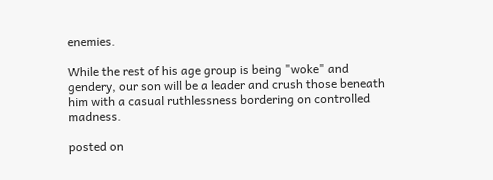enemies.

While the rest of his age group is being "woke" and gendery, our son will be a leader and crush those beneath him with a casual ruthlessness bordering on controlled madness.

posted on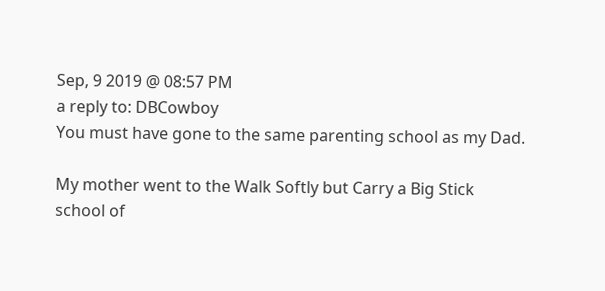Sep, 9 2019 @ 08:57 PM
a reply to: DBCowboy
You must have gone to the same parenting school as my Dad.

My mother went to the Walk Softly but Carry a Big Stick school of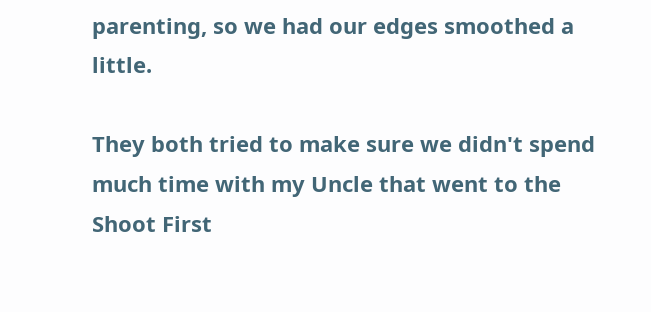parenting, so we had our edges smoothed a little.

They both tried to make sure we didn't spend much time with my Uncle that went to the Shoot First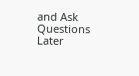and Ask Questions Later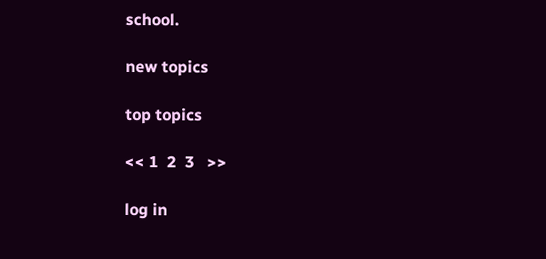school.

new topics

top topics

<< 1  2  3   >>

log in